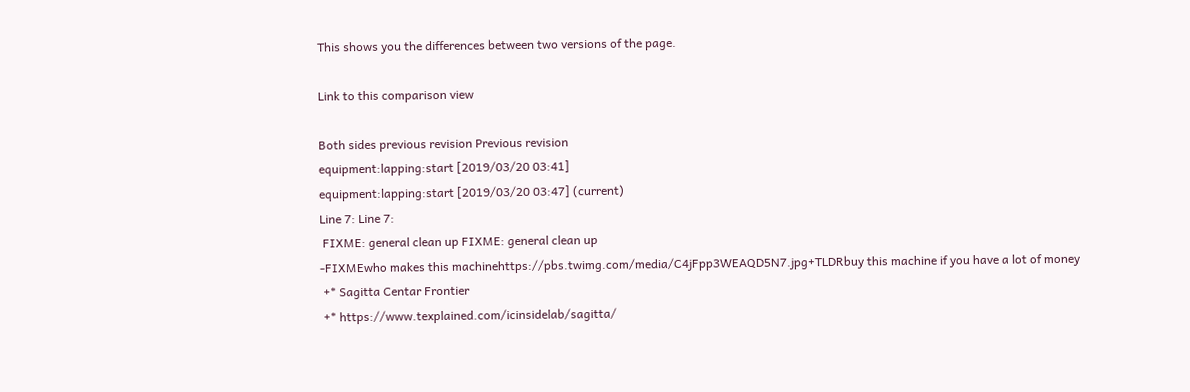This shows you the differences between two versions of the page.

Link to this comparison view

Both sides previous revision Previous revision
equipment:lapping:start [2019/03/20 03:41]
equipment:lapping:start [2019/03/20 03:47] (current)
Line 7: Line 7:
 FIXME: general clean up FIXME: general clean up
-FIXMEwho makes this machinehttps://pbs.twimg.com/media/C4jFpp3WEAQD5N7.jpg+TLDRbuy this machine if you have a lot of money
 +* Sagitta Centar Frontier
 +* https://www.texplained.com/icinsidelab/sagitta/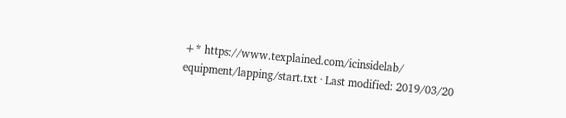+* https://www.texplained.com/icinsidelab/
equipment/lapping/start.txt · Last modified: 2019/03/20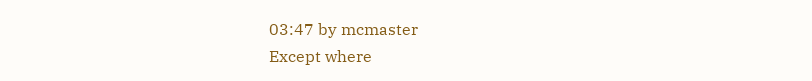03:47 by mcmaster
Except where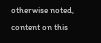otherwise noted, content on this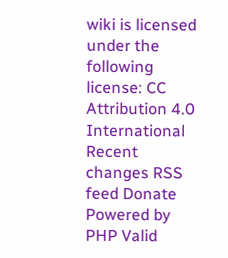wiki is licensed under the following license: CC Attribution 4.0 International
Recent changes RSS feed Donate Powered by PHP Valid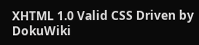XHTML 1.0 Valid CSS Driven by DokuWiki